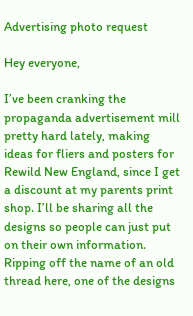Advertising photo request

Hey everyone,

I’ve been cranking the propaganda advertisement mill pretty hard lately, making ideas for fliers and posters for Rewild New England, since I get a discount at my parents print shop. I’ll be sharing all the designs so people can just put on their own information. Ripping off the name of an old thread here, one of the designs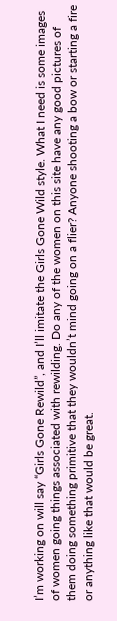I’m working on will say “Girls Gone Rewild”, and I’ll imitate the Girls Gone Wild style. What I need is some images of women going things associated with rewilding. Do any of the women on this site have any good pictures of them doing something primitive that they wouldn’t mind going on a flier? Anyone shooting a bow or starting a fire or anything like that would be great.